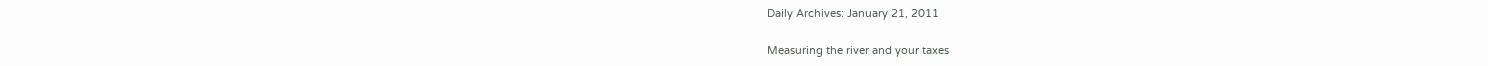Daily Archives: January 21, 2011

Measuring the river and your taxes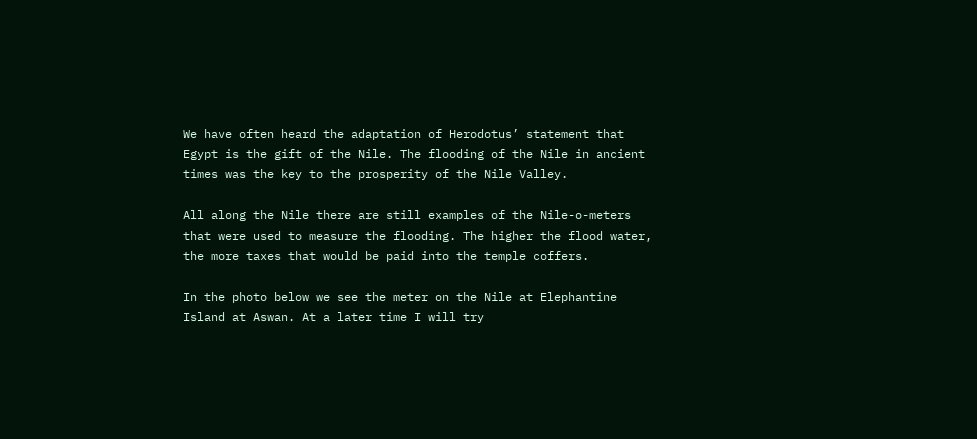We have often heard the adaptation of Herodotus’ statement that Egypt is the gift of the Nile. The flooding of the Nile in ancient times was the key to the prosperity of the Nile Valley.

All along the Nile there are still examples of the Nile-o-meters that were used to measure the flooding. The higher the flood water, the more taxes that would be paid into the temple coffers.

In the photo below we see the meter on the Nile at Elephantine Island at Aswan. At a later time I will try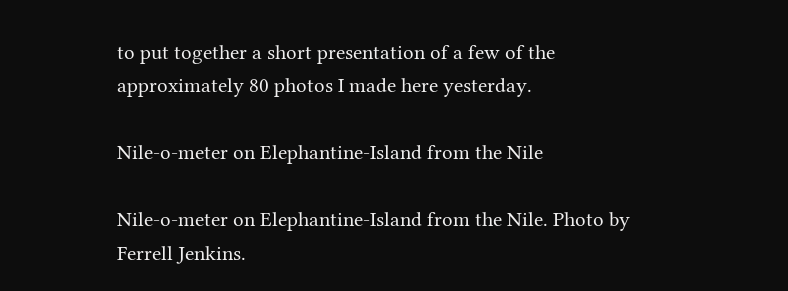to put together a short presentation of a few of the approximately 80 photos I made here yesterday.

Nile-o-meter on Elephantine-Island from the Nile

Nile-o-meter on Elephantine-Island from the Nile. Photo by Ferrell Jenkins.